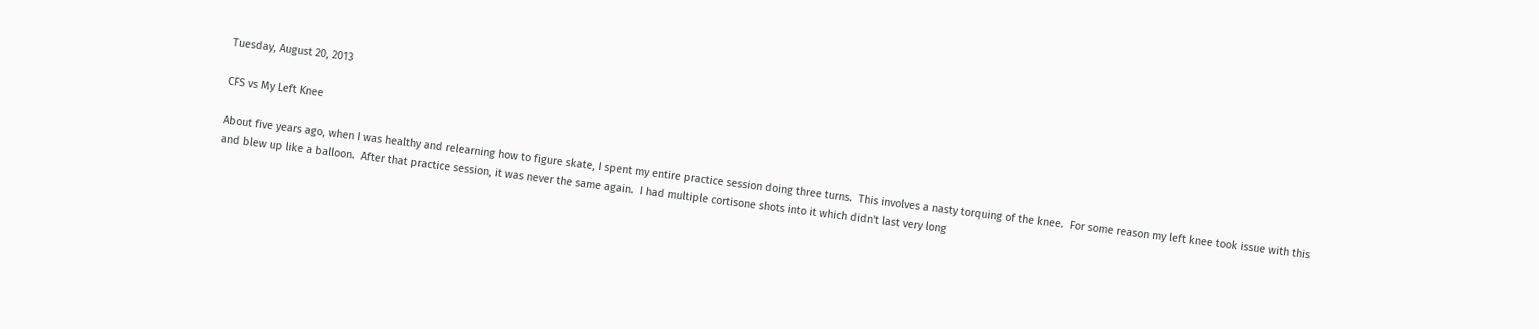Tuesday, August 20, 2013

CFS vs My Left Knee

About five years ago, when I was healthy and relearning how to figure skate, I spent my entire practice session doing three turns.  This involves a nasty torquing of the knee.  For some reason my left knee took issue with this and blew up like a balloon.  After that practice session, it was never the same again.  I had multiple cortisone shots into it which didn't last very long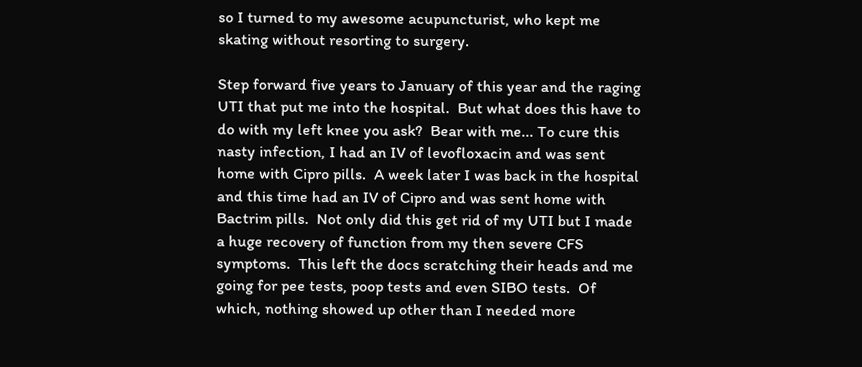so I turned to my awesome acupuncturist, who kept me skating without resorting to surgery.

Step forward five years to January of this year and the raging UTI that put me into the hospital.  But what does this have to do with my left knee you ask?  Bear with me... To cure this nasty infection, I had an IV of levofloxacin and was sent home with Cipro pills.  A week later I was back in the hospital and this time had an IV of Cipro and was sent home with Bactrim pills.  Not only did this get rid of my UTI but I made a huge recovery of function from my then severe CFS symptoms.  This left the docs scratching their heads and me going for pee tests, poop tests and even SIBO tests.  Of which, nothing showed up other than I needed more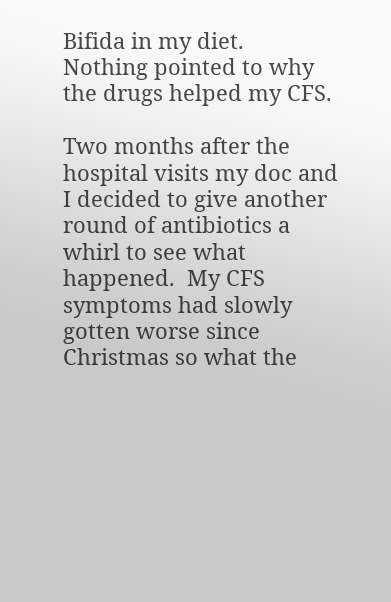Bifida in my diet.  Nothing pointed to why the drugs helped my CFS.

Two months after the hospital visits my doc and I decided to give another round of antibiotics a whirl to see what happened.  My CFS symptoms had slowly gotten worse since Christmas so what the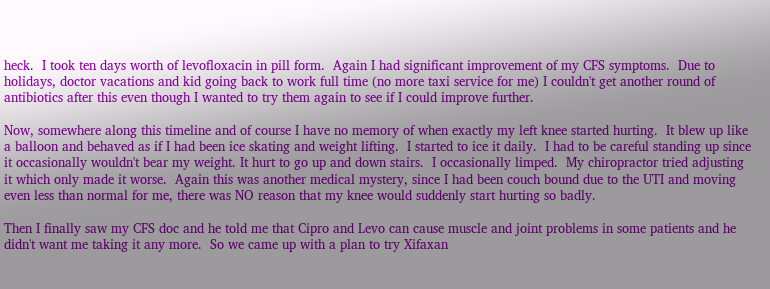heck.  I took ten days worth of levofloxacin in pill form.  Again I had significant improvement of my CFS symptoms.  Due to holidays, doctor vacations and kid going back to work full time (no more taxi service for me) I couldn't get another round of antibiotics after this even though I wanted to try them again to see if I could improve further.

Now, somewhere along this timeline and of course I have no memory of when exactly my left knee started hurting.  It blew up like a balloon and behaved as if I had been ice skating and weight lifting.  I started to ice it daily.  I had to be careful standing up since it occasionally wouldn't bear my weight. It hurt to go up and down stairs.  I occasionally limped.  My chiropractor tried adjusting it which only made it worse.  Again this was another medical mystery, since I had been couch bound due to the UTI and moving even less than normal for me, there was NO reason that my knee would suddenly start hurting so badly.

Then I finally saw my CFS doc and he told me that Cipro and Levo can cause muscle and joint problems in some patients and he didn't want me taking it any more.  So we came up with a plan to try Xifaxan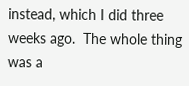instead, which I did three weeks ago.  The whole thing was a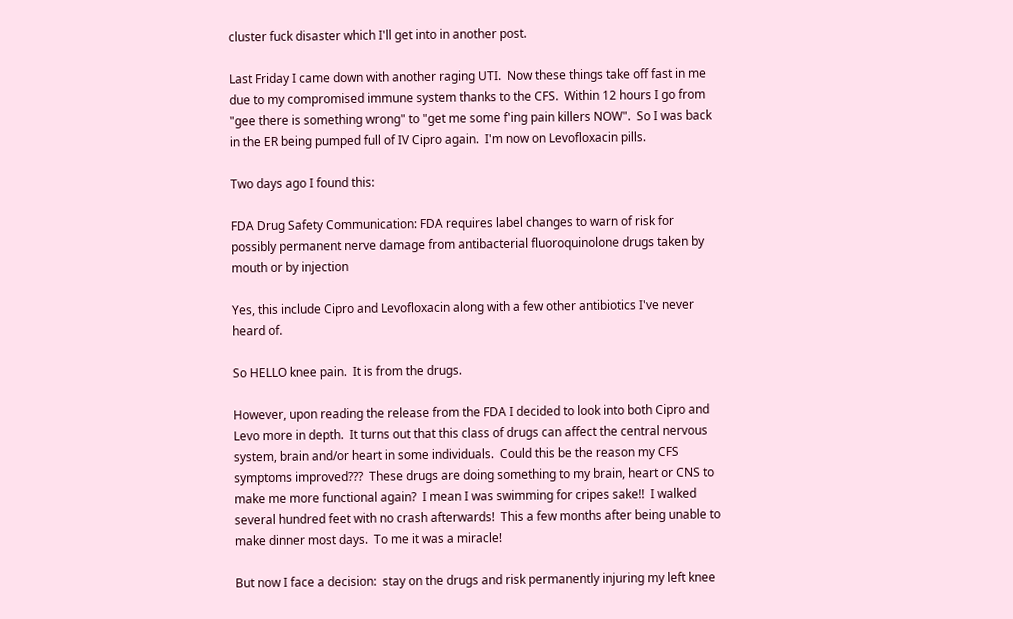cluster fuck disaster which I'll get into in another post.

Last Friday I came down with another raging UTI.  Now these things take off fast in me due to my compromised immune system thanks to the CFS.  Within 12 hours I go from "gee there is something wrong" to "get me some f'ing pain killers NOW".  So I was back in the ER being pumped full of IV Cipro again.  I'm now on Levofloxacin pills.

Two days ago I found this:

FDA Drug Safety Communication: FDA requires label changes to warn of risk for possibly permanent nerve damage from antibacterial fluoroquinolone drugs taken by mouth or by injection

Yes, this include Cipro and Levofloxacin along with a few other antibiotics I've never heard of.

So HELLO knee pain.  It is from the drugs.

However, upon reading the release from the FDA I decided to look into both Cipro and Levo more in depth.  It turns out that this class of drugs can affect the central nervous system, brain and/or heart in some individuals.  Could this be the reason my CFS symptoms improved???  These drugs are doing something to my brain, heart or CNS to make me more functional again?  I mean I was swimming for cripes sake!!  I walked several hundred feet with no crash afterwards!  This a few months after being unable to make dinner most days.  To me it was a miracle!

But now I face a decision:  stay on the drugs and risk permanently injuring my left knee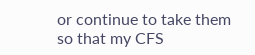or continue to take them so that my CFS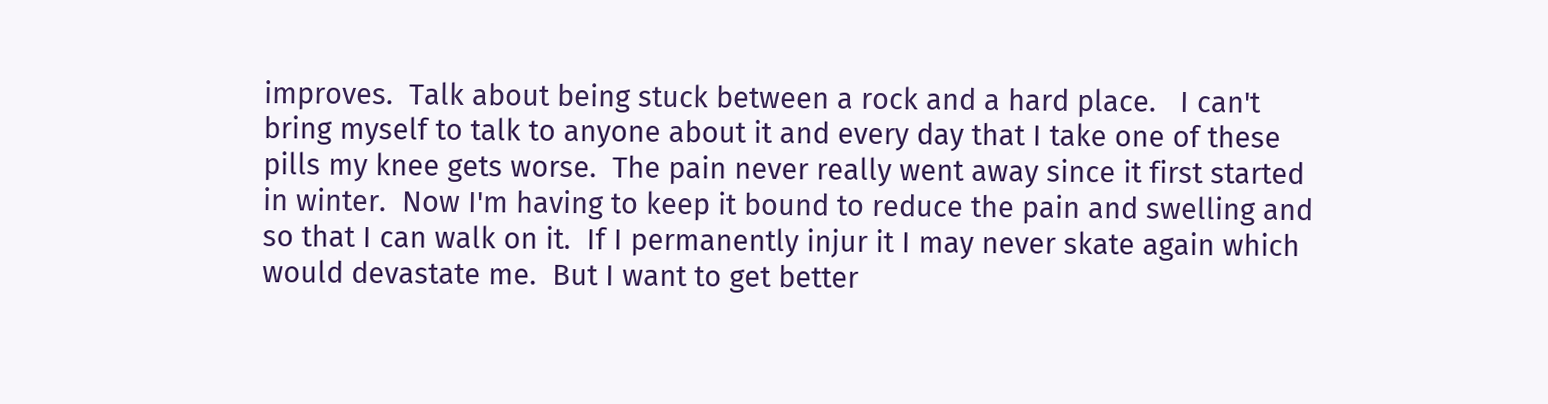improves.  Talk about being stuck between a rock and a hard place.   I can't bring myself to talk to anyone about it and every day that I take one of these pills my knee gets worse.  The pain never really went away since it first started in winter.  Now I'm having to keep it bound to reduce the pain and swelling and so that I can walk on it.  If I permanently injur it I may never skate again which would devastate me.  But I want to get better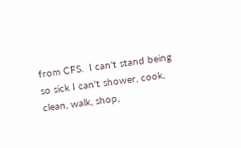from CFS.  I can't stand being so sick I can't shower, cook, clean, walk, shop,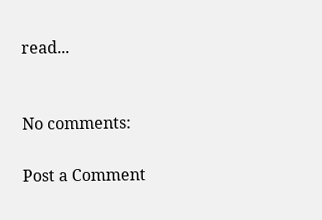read...


No comments:

Post a Comment